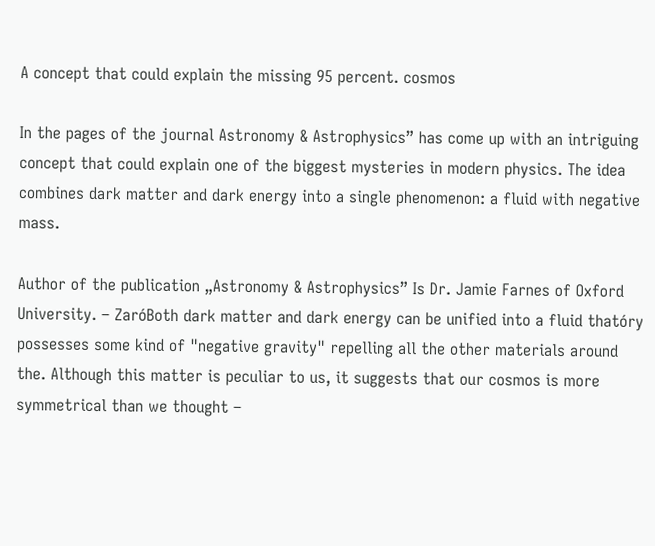A concept that could explain the missing 95 percent. cosmos

In the pages of the journal Astronomy & Astrophysics” has come up with an intriguing concept that could explain one of the biggest mysteries in modern physics. The idea combines dark matter and dark energy into a single phenomenon: a fluid with negative mass.

Author of the publication „Astronomy & Astrophysics” Is Dr. Jamie Farnes of Oxford University. – ZaróBoth dark matter and dark energy can be unified into a fluid thatóry possesses some kind of "negative gravity" repelling all the other materials around the. Although this matter is peculiar to us, it suggests that our cosmos is more symmetrical than we thought –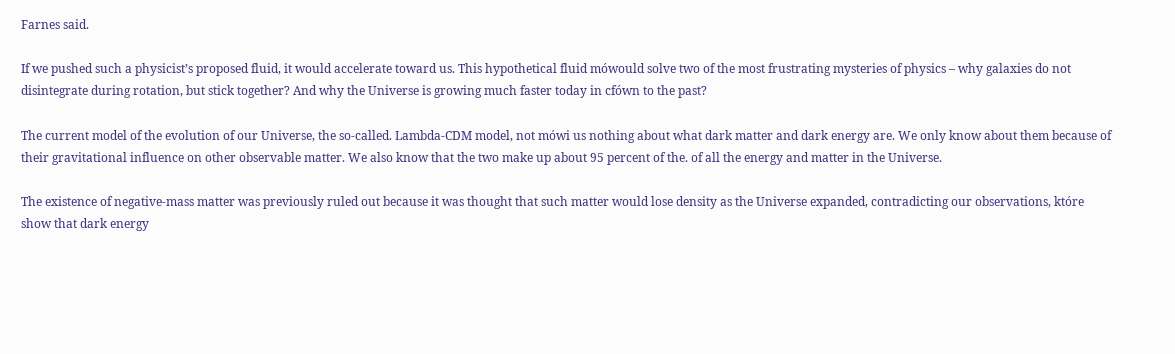Farnes said.

If we pushed such a physicist’s proposed fluid, it would accelerate toward us. This hypothetical fluid mówould solve two of the most frustrating mysteries of physics – why galaxies do not disintegrate during rotation, but stick together? And why the Universe is growing much faster today in cfówn to the past?

The current model of the evolution of our Universe, the so-called. Lambda-CDM model, not mówi us nothing about what dark matter and dark energy are. We only know about them because of their gravitational influence on other observable matter. We also know that the two make up about 95 percent of the. of all the energy and matter in the Universe.

The existence of negative-mass matter was previously ruled out because it was thought that such matter would lose density as the Universe expanded, contradicting our observations, które show that dark energy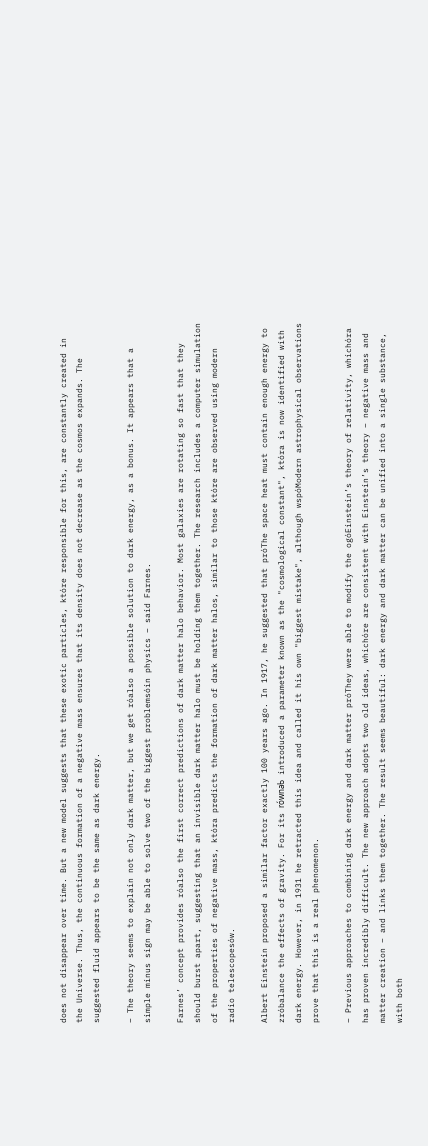does not disappear over time. But a new model suggests that these exotic particles, które responsible for this, are constantly created in the Universe. Thus, the continuous formation of a negative mass ensures that its density does not decrease as the cosmos expands. The suggested fluid appears to be the same as dark energy.

– The theory seems to explain not only dark matter, but we get róalso a possible solution to dark energy, as a bonus. It appears that a simple minus sign may be able to solve two of the biggest problemsóin physics – said Farnes.

Farnes’ concept provides róalso the first correct predictions of dark matter halo behavior. Most galaxies are rotating so fast that they should burst apart, suggesting that an invisible dark matter halo must be holding them together. The research includes a computer simulation of the properties of negative mass, która predicts the formation of dark matter halos, similar to those które are observed using modern radio telescopesów.

Albert Einstein proposed a similar factor exactly 100 years ago. In 1917, he suggested that próThe space heat must contain enough energy to zróbalance the effects of gravity. For its równaƄ introduced a parameter known as the "cosmological constant", która is now identified with dark energy. However, in 1931 he retracted this idea and called it his own "biggest mistake", although wspóModern astrophysical observations prove that this is a real phenomenon.

– Previous approaches to combining dark energy and dark matter próThey were able to modify the ogóEinstein’s theory of relativity, whichóra has proven incredibly difficult. The new approach adopts two old ideas, whichóre are consistent with Einstein’s theory – negative mass and matter creation – and links them together. The result seems beautiful: dark energy and dark matter can be unified into a single substance, with both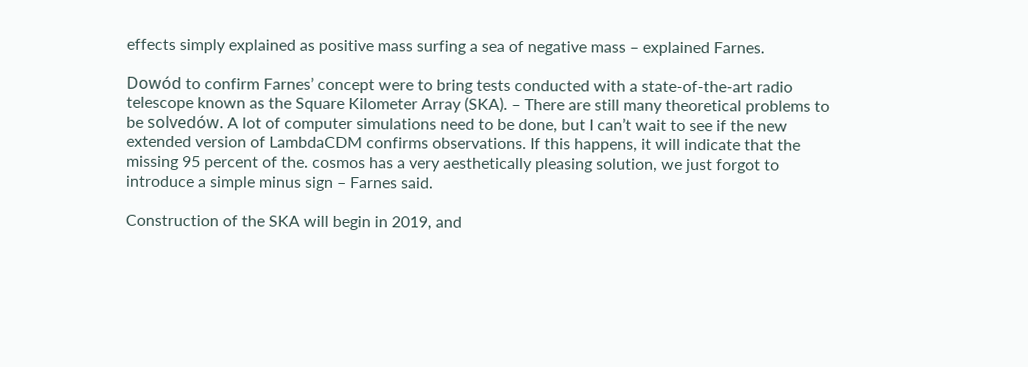effects simply explained as positive mass surfing a sea of negative mass – explained Farnes.

Dowód to confirm Farnes’ concept were to bring tests conducted with a state-of-the-art radio telescope known as the Square Kilometer Array (SKA). – There are still many theoretical problems to be solvedów. A lot of computer simulations need to be done, but I can’t wait to see if the new extended version of LambdaCDM confirms observations. If this happens, it will indicate that the missing 95 percent of the. cosmos has a very aesthetically pleasing solution, we just forgot to introduce a simple minus sign – Farnes said.

Construction of the SKA will begin in 2019, and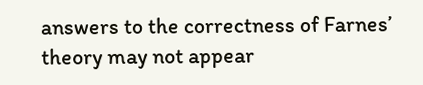answers to the correctness of Farnes’ theory may not appear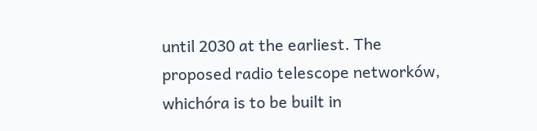until 2030 at the earliest. The proposed radio telescope networków, whichóra is to be built in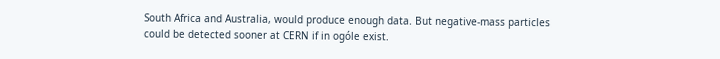South Africa and Australia, would produce enough data. But negative-mass particles could be detected sooner at CERN if in ogóle exist.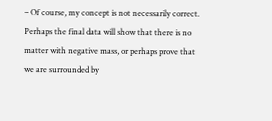– Of course, my concept is not necessarily correct. Perhaps the final data will show that there is no matter with negative mass, or perhaps prove that we are surrounded by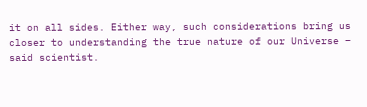it on all sides. Either way, such considerations bring us closer to understanding the true nature of our Universe – said scientist.